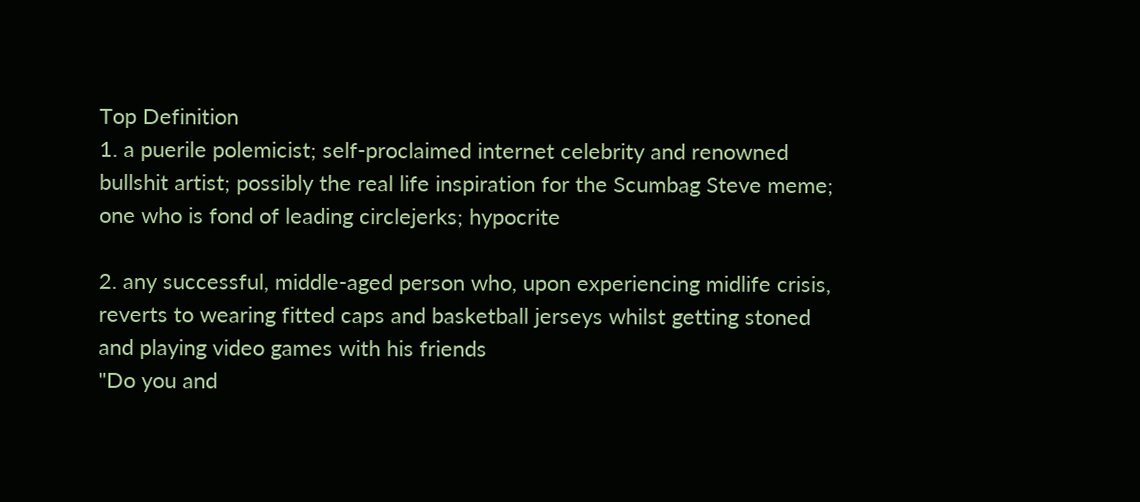Top Definition
1. a puerile polemicist; self-proclaimed internet celebrity and renowned bullshit artist; possibly the real life inspiration for the Scumbag Steve meme; one who is fond of leading circlejerks; hypocrite

2. any successful, middle-aged person who, upon experiencing midlife crisis, reverts to wearing fitted caps and basketball jerseys whilst getting stoned and playing video games with his friends
"Do you and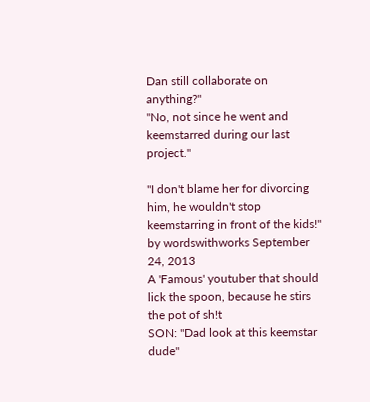Dan still collaborate on anything?"
"No, not since he went and keemstarred during our last project."

"I don't blame her for divorcing him, he wouldn't stop keemstarring in front of the kids!"
by wordswithworks September 24, 2013
A 'Famous' youtuber that should lick the spoon, because he stirs the pot of sh!t
SON: "Dad look at this keemstar dude"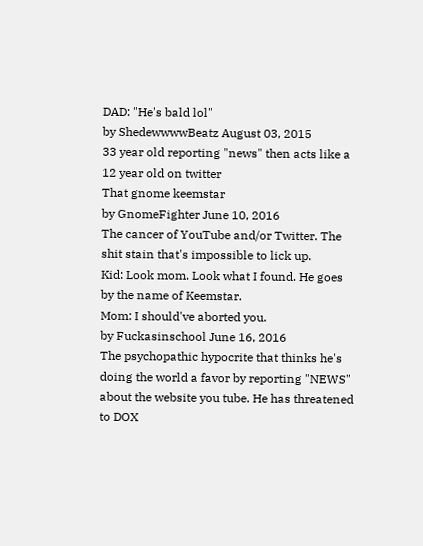DAD: "He's bald lol"
by ShedewwwwBeatz August 03, 2015
33 year old reporting "news" then acts like a 12 year old on twitter
That gnome keemstar
by GnomeFighter June 10, 2016
The cancer of YouTube and/or Twitter. The shit stain that's impossible to lick up.
Kid: Look mom. Look what I found. He goes by the name of Keemstar.
Mom: I should've aborted you.
by Fuckasinschool June 16, 2016
The psychopathic hypocrite that thinks he's doing the world a favor by reporting "NEWS" about the website you tube. He has threatened to DOX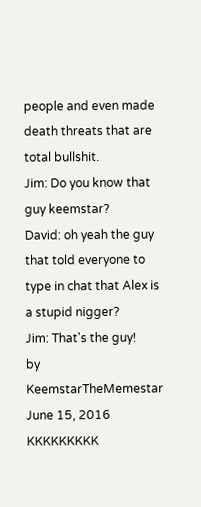people and even made death threats that are total bullshit.
Jim: Do you know that guy keemstar?
David: oh yeah the guy that told everyone to type in chat that Alex is a stupid nigger?
Jim: That's the guy!
by KeemstarTheMemestar June 15, 2016
KKKKKKKKK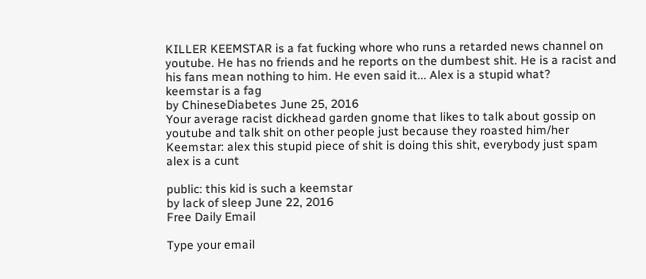KILLER KEEMSTAR is a fat fucking whore who runs a retarded news channel on youtube. He has no friends and he reports on the dumbest shit. He is a racist and his fans mean nothing to him. He even said it... Alex is a stupid what?
keemstar is a fag
by ChineseDiabetes June 25, 2016
Your average racist dickhead garden gnome that likes to talk about gossip on youtube and talk shit on other people just because they roasted him/her
Keemstar: alex this stupid piece of shit is doing this shit, everybody just spam alex is a cunt

public: this kid is such a keemstar
by lack of sleep June 22, 2016
Free Daily Email

Type your email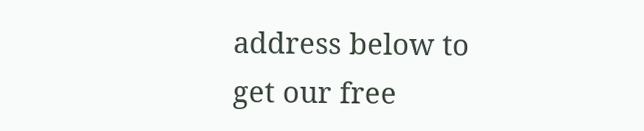address below to get our free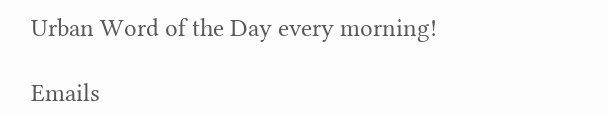Urban Word of the Day every morning!

Emails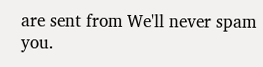are sent from We'll never spam you.